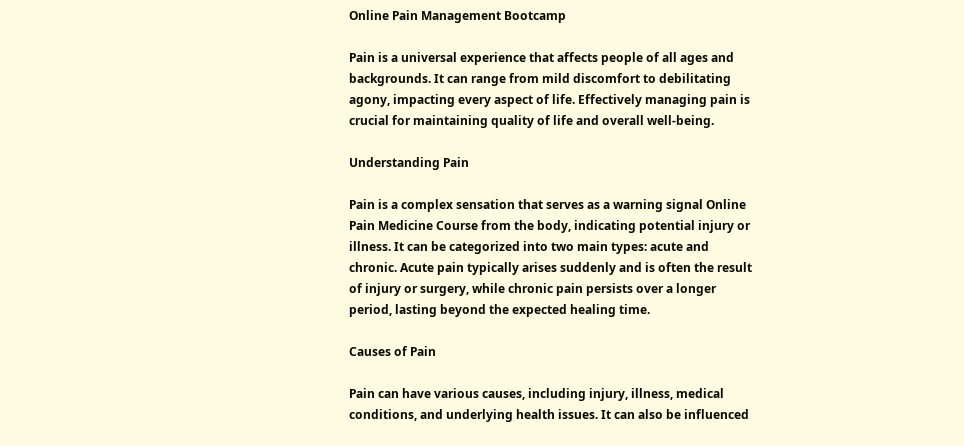Online Pain Management Bootcamp

Pain is a universal experience that affects people of all ages and backgrounds. It can range from mild discomfort to debilitating agony, impacting every aspect of life. Effectively managing pain is crucial for maintaining quality of life and overall well-being.

Understanding Pain

Pain is a complex sensation that serves as a warning signal Online Pain Medicine Course from the body, indicating potential injury or illness. It can be categorized into two main types: acute and chronic. Acute pain typically arises suddenly and is often the result of injury or surgery, while chronic pain persists over a longer period, lasting beyond the expected healing time.

Causes of Pain

Pain can have various causes, including injury, illness, medical conditions, and underlying health issues. It can also be influenced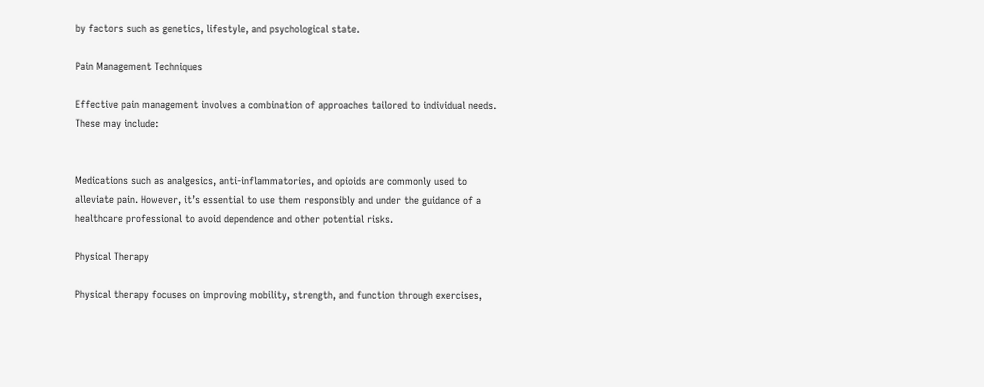by factors such as genetics, lifestyle, and psychological state.

Pain Management Techniques

Effective pain management involves a combination of approaches tailored to individual needs. These may include:


Medications such as analgesics, anti-inflammatories, and opioids are commonly used to alleviate pain. However, it’s essential to use them responsibly and under the guidance of a healthcare professional to avoid dependence and other potential risks.

Physical Therapy

Physical therapy focuses on improving mobility, strength, and function through exercises,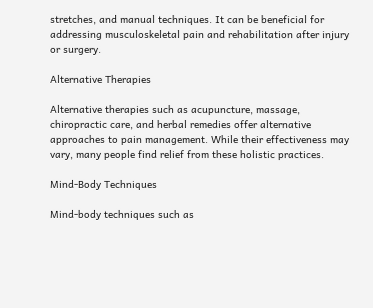stretches, and manual techniques. It can be beneficial for addressing musculoskeletal pain and rehabilitation after injury or surgery.

Alternative Therapies

Alternative therapies such as acupuncture, massage, chiropractic care, and herbal remedies offer alternative approaches to pain management. While their effectiveness may vary, many people find relief from these holistic practices.

Mind-Body Techniques

Mind-body techniques such as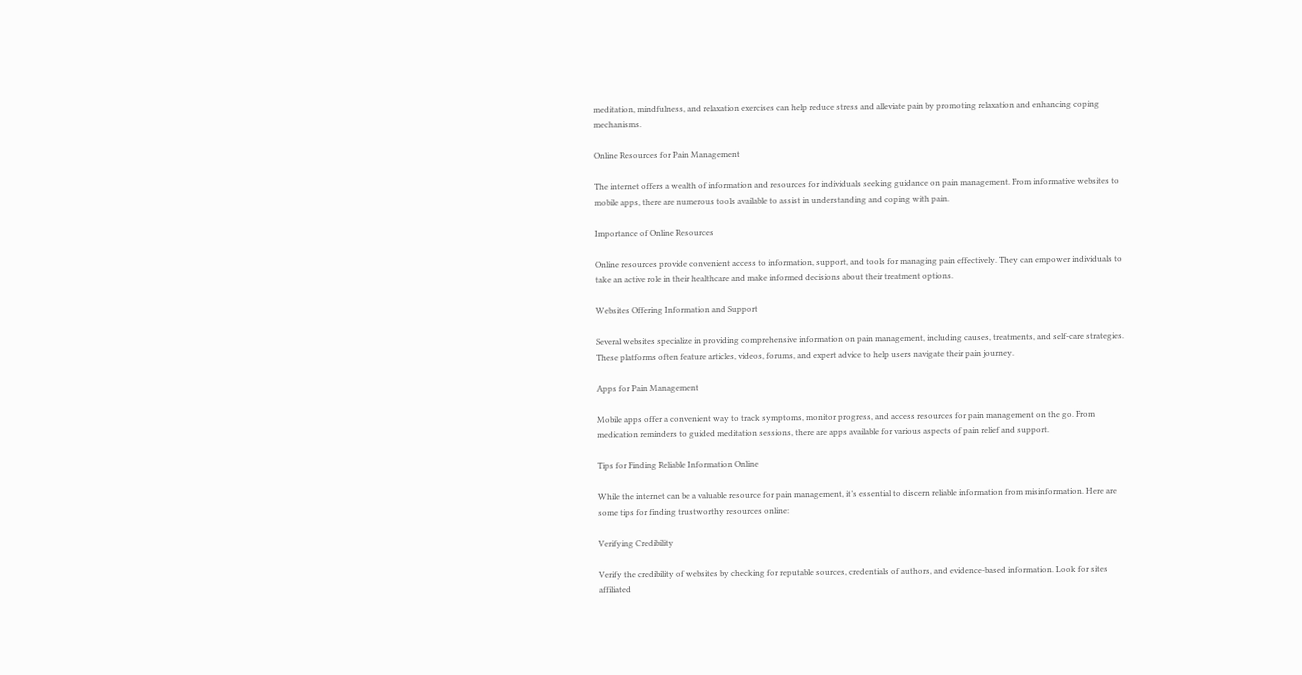meditation, mindfulness, and relaxation exercises can help reduce stress and alleviate pain by promoting relaxation and enhancing coping mechanisms.

Online Resources for Pain Management

The internet offers a wealth of information and resources for individuals seeking guidance on pain management. From informative websites to mobile apps, there are numerous tools available to assist in understanding and coping with pain.

Importance of Online Resources

Online resources provide convenient access to information, support, and tools for managing pain effectively. They can empower individuals to take an active role in their healthcare and make informed decisions about their treatment options.

Websites Offering Information and Support

Several websites specialize in providing comprehensive information on pain management, including causes, treatments, and self-care strategies. These platforms often feature articles, videos, forums, and expert advice to help users navigate their pain journey.

Apps for Pain Management

Mobile apps offer a convenient way to track symptoms, monitor progress, and access resources for pain management on the go. From medication reminders to guided meditation sessions, there are apps available for various aspects of pain relief and support.

Tips for Finding Reliable Information Online

While the internet can be a valuable resource for pain management, it’s essential to discern reliable information from misinformation. Here are some tips for finding trustworthy resources online:

Verifying Credibility

Verify the credibility of websites by checking for reputable sources, credentials of authors, and evidence-based information. Look for sites affiliated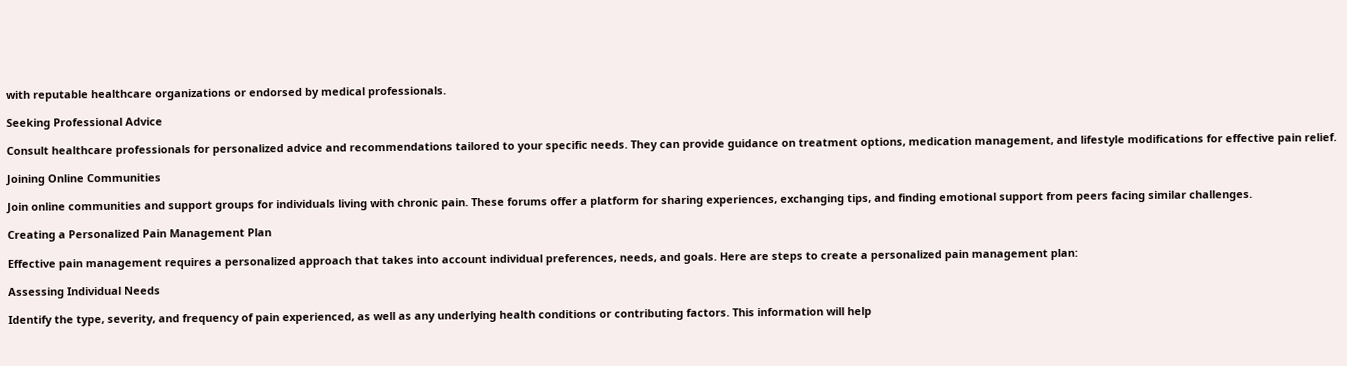with reputable healthcare organizations or endorsed by medical professionals.

Seeking Professional Advice

Consult healthcare professionals for personalized advice and recommendations tailored to your specific needs. They can provide guidance on treatment options, medication management, and lifestyle modifications for effective pain relief.

Joining Online Communities

Join online communities and support groups for individuals living with chronic pain. These forums offer a platform for sharing experiences, exchanging tips, and finding emotional support from peers facing similar challenges.

Creating a Personalized Pain Management Plan

Effective pain management requires a personalized approach that takes into account individual preferences, needs, and goals. Here are steps to create a personalized pain management plan:

Assessing Individual Needs

Identify the type, severity, and frequency of pain experienced, as well as any underlying health conditions or contributing factors. This information will help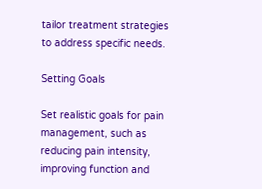tailor treatment strategies to address specific needs.

Setting Goals

Set realistic goals for pain management, such as reducing pain intensity, improving function and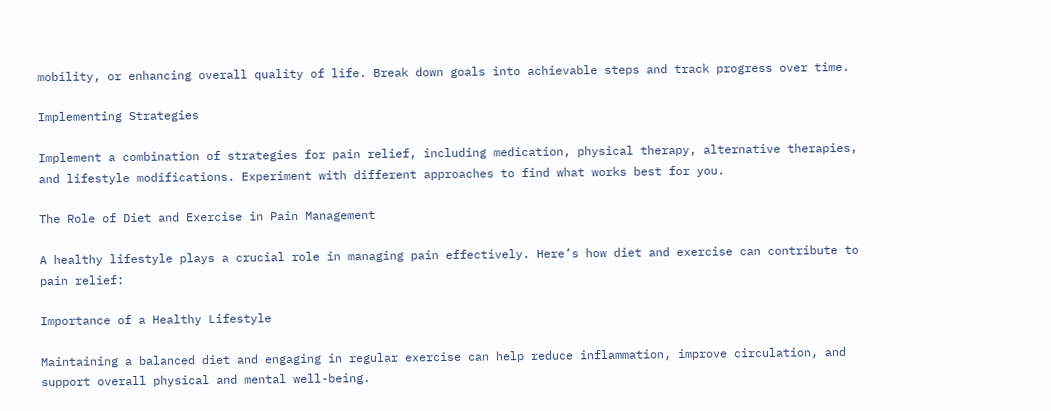mobility, or enhancing overall quality of life. Break down goals into achievable steps and track progress over time.

Implementing Strategies

Implement a combination of strategies for pain relief, including medication, physical therapy, alternative therapies, and lifestyle modifications. Experiment with different approaches to find what works best for you.

The Role of Diet and Exercise in Pain Management

A healthy lifestyle plays a crucial role in managing pain effectively. Here’s how diet and exercise can contribute to pain relief:

Importance of a Healthy Lifestyle

Maintaining a balanced diet and engaging in regular exercise can help reduce inflammation, improve circulation, and support overall physical and mental well-being.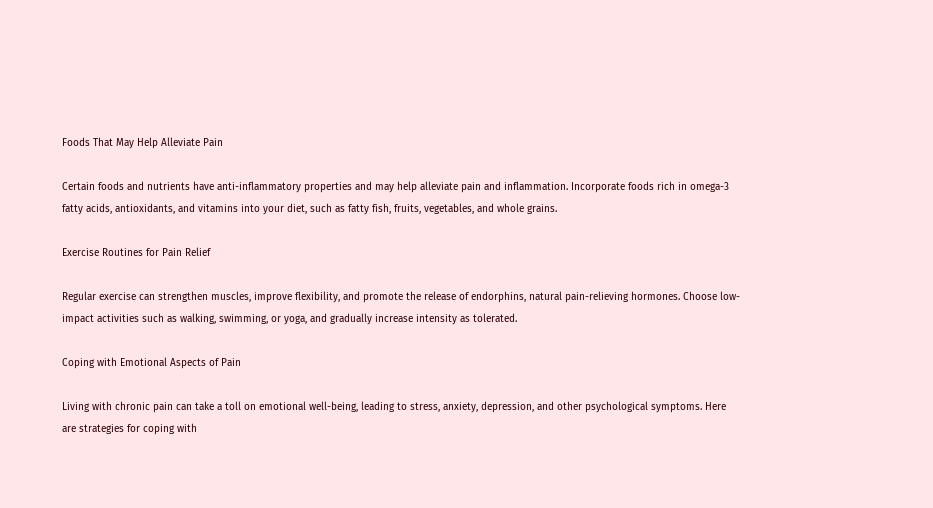Foods That May Help Alleviate Pain

Certain foods and nutrients have anti-inflammatory properties and may help alleviate pain and inflammation. Incorporate foods rich in omega-3 fatty acids, antioxidants, and vitamins into your diet, such as fatty fish, fruits, vegetables, and whole grains.

Exercise Routines for Pain Relief

Regular exercise can strengthen muscles, improve flexibility, and promote the release of endorphins, natural pain-relieving hormones. Choose low-impact activities such as walking, swimming, or yoga, and gradually increase intensity as tolerated.

Coping with Emotional Aspects of Pain

Living with chronic pain can take a toll on emotional well-being, leading to stress, anxiety, depression, and other psychological symptoms. Here are strategies for coping with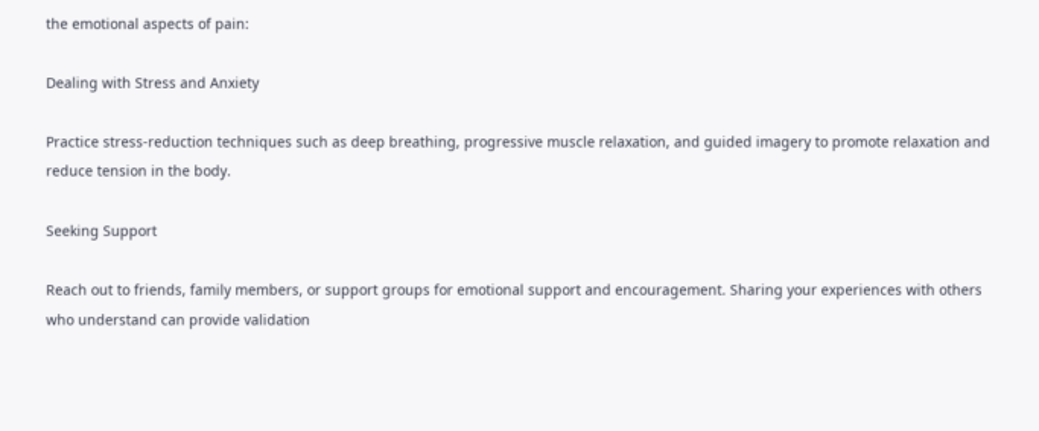the emotional aspects of pain:

Dealing with Stress and Anxiety

Practice stress-reduction techniques such as deep breathing, progressive muscle relaxation, and guided imagery to promote relaxation and reduce tension in the body.

Seeking Support

Reach out to friends, family members, or support groups for emotional support and encouragement. Sharing your experiences with others who understand can provide validation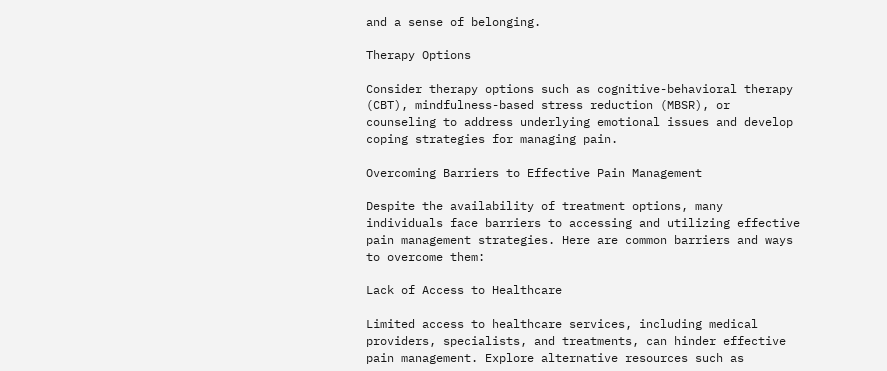and a sense of belonging.

Therapy Options

Consider therapy options such as cognitive-behavioral therapy (CBT), mindfulness-based stress reduction (MBSR), or counseling to address underlying emotional issues and develop coping strategies for managing pain.

Overcoming Barriers to Effective Pain Management

Despite the availability of treatment options, many individuals face barriers to accessing and utilizing effective pain management strategies. Here are common barriers and ways to overcome them:

Lack of Access to Healthcare

Limited access to healthcare services, including medical providers, specialists, and treatments, can hinder effective pain management. Explore alternative resources such as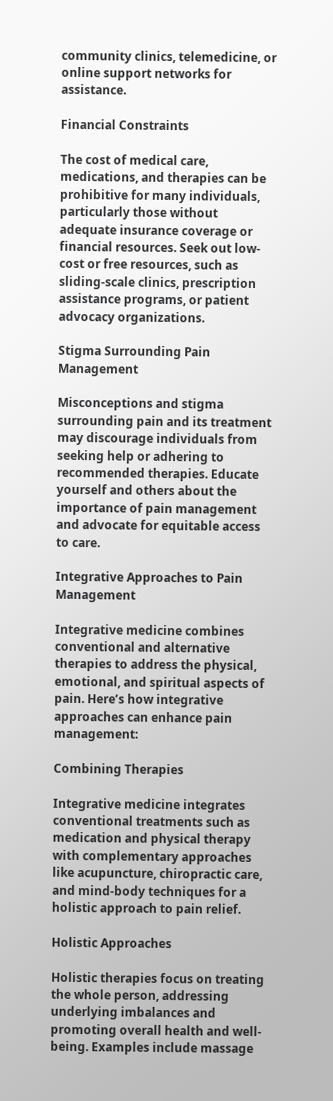community clinics, telemedicine, or online support networks for assistance.

Financial Constraints

The cost of medical care, medications, and therapies can be prohibitive for many individuals, particularly those without adequate insurance coverage or financial resources. Seek out low-cost or free resources, such as sliding-scale clinics, prescription assistance programs, or patient advocacy organizations.

Stigma Surrounding Pain Management

Misconceptions and stigma surrounding pain and its treatment may discourage individuals from seeking help or adhering to recommended therapies. Educate yourself and others about the importance of pain management and advocate for equitable access to care.

Integrative Approaches to Pain Management

Integrative medicine combines conventional and alternative therapies to address the physical, emotional, and spiritual aspects of pain. Here’s how integrative approaches can enhance pain management:

Combining Therapies

Integrative medicine integrates conventional treatments such as medication and physical therapy with complementary approaches like acupuncture, chiropractic care, and mind-body techniques for a holistic approach to pain relief.

Holistic Approaches

Holistic therapies focus on treating the whole person, addressing underlying imbalances and promoting overall health and well-being. Examples include massage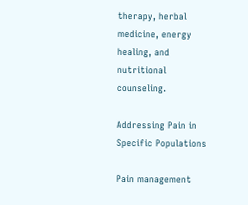therapy, herbal medicine, energy healing, and nutritional counseling.

Addressing Pain in Specific Populations

Pain management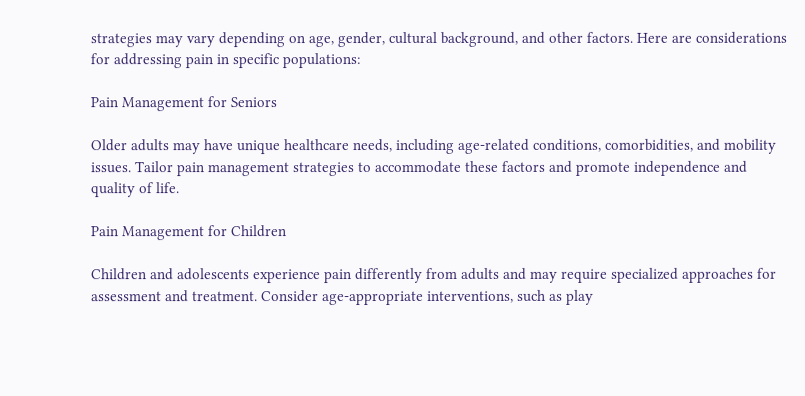strategies may vary depending on age, gender, cultural background, and other factors. Here are considerations for addressing pain in specific populations:

Pain Management for Seniors

Older adults may have unique healthcare needs, including age-related conditions, comorbidities, and mobility issues. Tailor pain management strategies to accommodate these factors and promote independence and quality of life.

Pain Management for Children

Children and adolescents experience pain differently from adults and may require specialized approaches for assessment and treatment. Consider age-appropriate interventions, such as play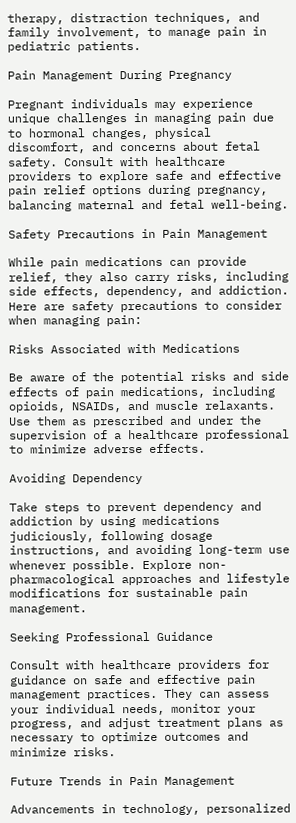therapy, distraction techniques, and family involvement, to manage pain in pediatric patients.

Pain Management During Pregnancy

Pregnant individuals may experience unique challenges in managing pain due to hormonal changes, physical discomfort, and concerns about fetal safety. Consult with healthcare providers to explore safe and effective pain relief options during pregnancy, balancing maternal and fetal well-being.

Safety Precautions in Pain Management

While pain medications can provide relief, they also carry risks, including side effects, dependency, and addiction. Here are safety precautions to consider when managing pain:

Risks Associated with Medications

Be aware of the potential risks and side effects of pain medications, including opioids, NSAIDs, and muscle relaxants. Use them as prescribed and under the supervision of a healthcare professional to minimize adverse effects.

Avoiding Dependency

Take steps to prevent dependency and addiction by using medications judiciously, following dosage instructions, and avoiding long-term use whenever possible. Explore non-pharmacological approaches and lifestyle modifications for sustainable pain management.

Seeking Professional Guidance

Consult with healthcare providers for guidance on safe and effective pain management practices. They can assess your individual needs, monitor your progress, and adjust treatment plans as necessary to optimize outcomes and minimize risks.

Future Trends in Pain Management

Advancements in technology, personalized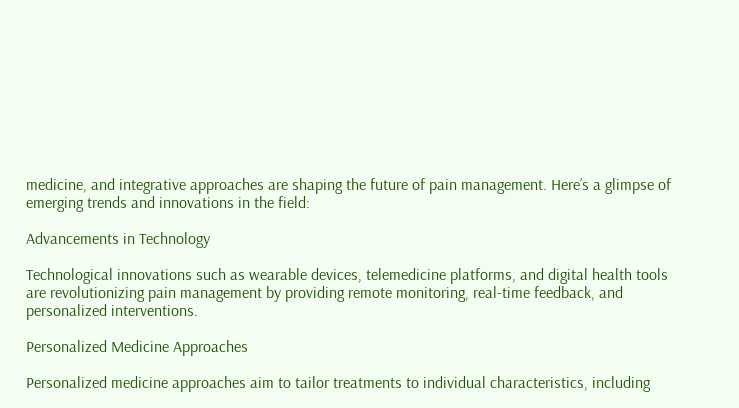medicine, and integrative approaches are shaping the future of pain management. Here’s a glimpse of emerging trends and innovations in the field:

Advancements in Technology

Technological innovations such as wearable devices, telemedicine platforms, and digital health tools are revolutionizing pain management by providing remote monitoring, real-time feedback, and personalized interventions.

Personalized Medicine Approaches

Personalized medicine approaches aim to tailor treatments to individual characteristics, including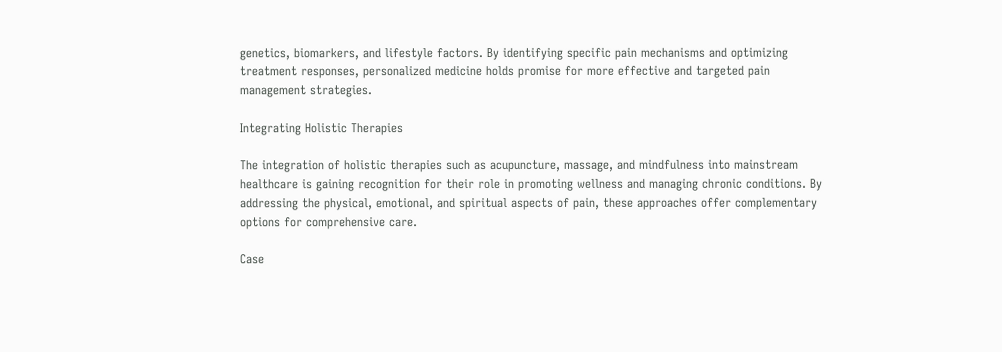genetics, biomarkers, and lifestyle factors. By identifying specific pain mechanisms and optimizing treatment responses, personalized medicine holds promise for more effective and targeted pain management strategies.

Integrating Holistic Therapies

The integration of holistic therapies such as acupuncture, massage, and mindfulness into mainstream healthcare is gaining recognition for their role in promoting wellness and managing chronic conditions. By addressing the physical, emotional, and spiritual aspects of pain, these approaches offer complementary options for comprehensive care.

Case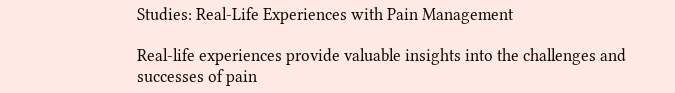Studies: Real-Life Experiences with Pain Management

Real-life experiences provide valuable insights into the challenges and successes of pain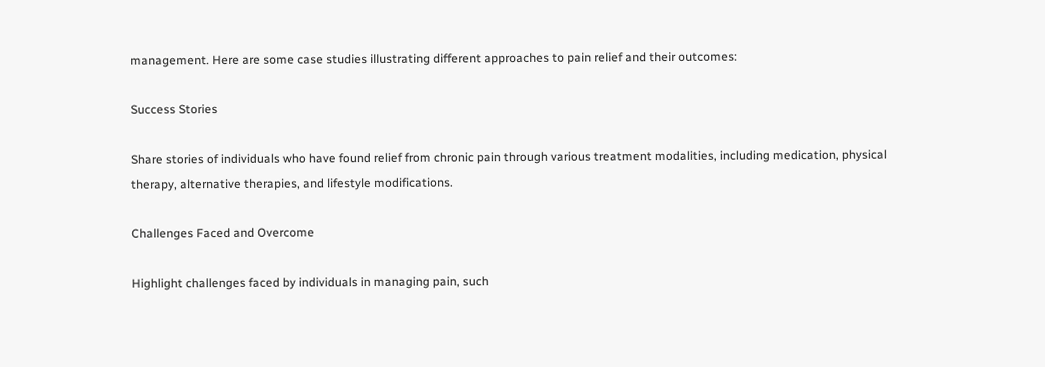management. Here are some case studies illustrating different approaches to pain relief and their outcomes:

Success Stories

Share stories of individuals who have found relief from chronic pain through various treatment modalities, including medication, physical therapy, alternative therapies, and lifestyle modifications.

Challenges Faced and Overcome

Highlight challenges faced by individuals in managing pain, such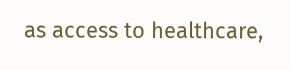as access to healthcare,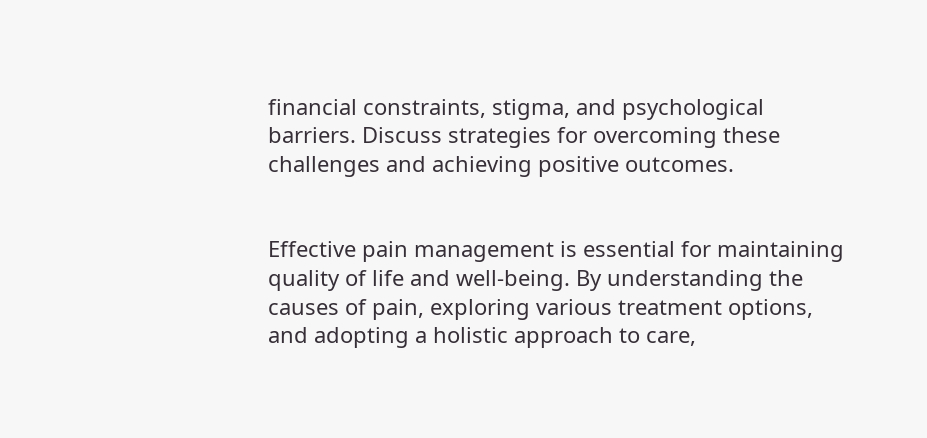financial constraints, stigma, and psychological barriers. Discuss strategies for overcoming these challenges and achieving positive outcomes.


Effective pain management is essential for maintaining quality of life and well-being. By understanding the causes of pain, exploring various treatment options, and adopting a holistic approach to care,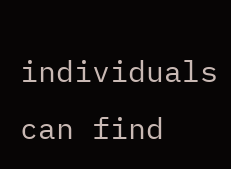individuals can find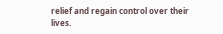relief and regain control over their lives.